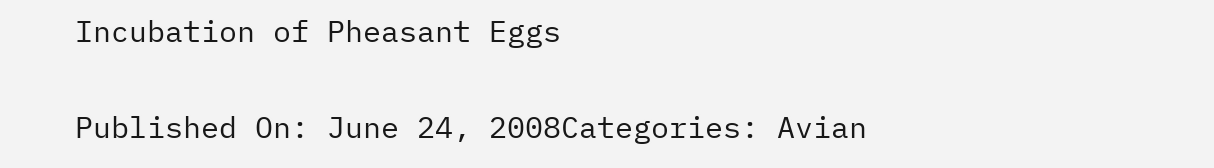Incubation of Pheasant Eggs

Published On: June 24, 2008Categories: Avian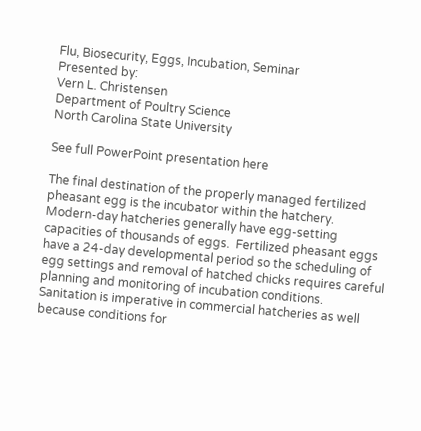Flu, Biosecurity, Eggs, Incubation, Seminar
Presented by:
Vern L. Christensen
Department of Poultry Science
North Carolina State University

See full PowerPoint presentation here

The final destination of the properly managed fertilized pheasant egg is the incubator within the hatchery.  Modern-day hatcheries generally have egg-setting capacities of thousands of eggs.  Fertilized pheasant eggs have a 24-day developmental period so the scheduling of egg settings and removal of hatched chicks requires careful planning and monitoring of incubation conditions.  Sanitation is imperative in commercial hatcheries as well because conditions for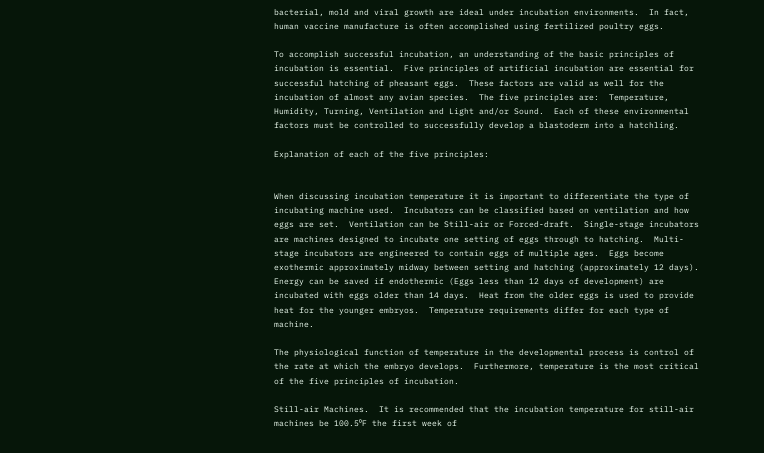bacterial, mold and viral growth are ideal under incubation environments.  In fact, human vaccine manufacture is often accomplished using fertilized poultry eggs.

To accomplish successful incubation, an understanding of the basic principles of incubation is essential.  Five principles of artificial incubation are essential for successful hatching of pheasant eggs.  These factors are valid as well for the incubation of almost any avian species.  The five principles are:  Temperature, Humidity, Turning, Ventilation and Light and/or Sound.  Each of these environmental factors must be controlled to successfully develop a blastoderm into a hatchling.

Explanation of each of the five principles:


When discussing incubation temperature it is important to differentiate the type of incubating machine used.  Incubators can be classified based on ventilation and how eggs are set.  Ventilation can be Still-air or Forced-draft.  Single-stage incubators are machines designed to incubate one setting of eggs through to hatching.  Multi-stage incubators are engineered to contain eggs of multiple ages.  Eggs become exothermic approximately midway between setting and hatching (approximately 12 days).  Energy can be saved if endothermic (Eggs less than 12 days of development) are incubated with eggs older than 14 days.  Heat from the older eggs is used to provide heat for the younger embryos.  Temperature requirements differ for each type of machine.

The physiological function of temperature in the developmental process is control of the rate at which the embryo develops.  Furthermore, temperature is the most critical of the five principles of incubation.

Still-air Machines.  It is recommended that the incubation temperature for still-air machines be 100.5⁰F the first week of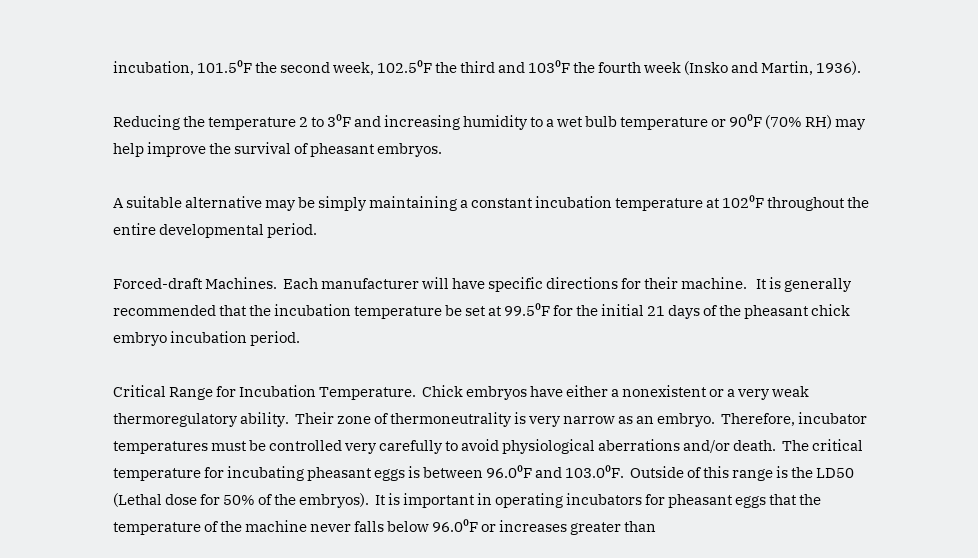incubation, 101.5⁰F the second week, 102.5⁰F the third and 103⁰F the fourth week (Insko and Martin, 1936).

Reducing the temperature 2 to 3⁰F and increasing humidity to a wet bulb temperature or 90⁰F (70% RH) may help improve the survival of pheasant embryos.

A suitable alternative may be simply maintaining a constant incubation temperature at 102⁰F throughout the entire developmental period.

Forced-draft Machines.  Each manufacturer will have specific directions for their machine.   It is generally recommended that the incubation temperature be set at 99.5⁰F for the initial 21 days of the pheasant chick embryo incubation period.

Critical Range for Incubation Temperature.  Chick embryos have either a nonexistent or a very weak thermoregulatory ability.  Their zone of thermoneutrality is very narrow as an embryo.  Therefore, incubator temperatures must be controlled very carefully to avoid physiological aberrations and/or death.  The critical temperature for incubating pheasant eggs is between 96.0⁰F and 103.0⁰F.  Outside of this range is the LD50 (Lethal dose for 50% of the embryos).  It is important in operating incubators for pheasant eggs that the temperature of the machine never falls below 96.0⁰F or increases greater than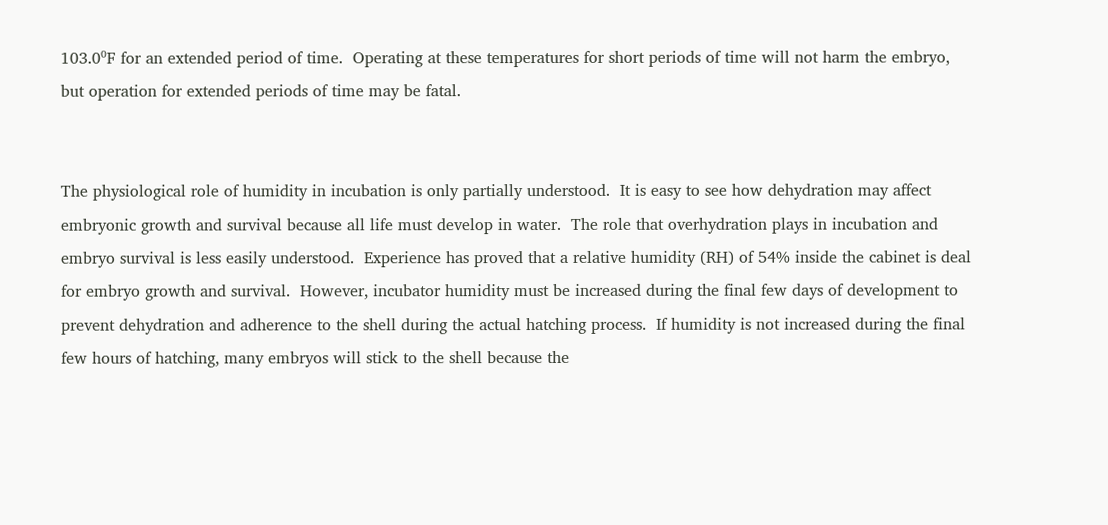103.0⁰F for an extended period of time.  Operating at these temperatures for short periods of time will not harm the embryo, but operation for extended periods of time may be fatal.


The physiological role of humidity in incubation is only partially understood.  It is easy to see how dehydration may affect embryonic growth and survival because all life must develop in water.  The role that overhydration plays in incubation and embryo survival is less easily understood.  Experience has proved that a relative humidity (RH) of 54% inside the cabinet is deal for embryo growth and survival.  However, incubator humidity must be increased during the final few days of development to prevent dehydration and adherence to the shell during the actual hatching process.  If humidity is not increased during the final few hours of hatching, many embryos will stick to the shell because the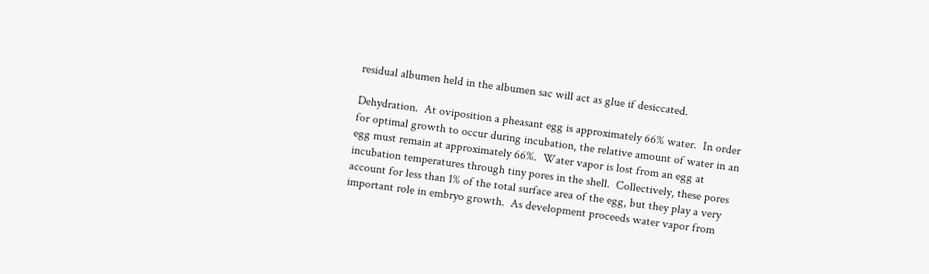residual albumen held in the albumen sac will act as glue if desiccated.

Dehydration.  At oviposition a pheasant egg is approximately 66% water.  In order for optimal growth to occur during incubation, the relative amount of water in an egg must remain at approximately 66%.  Water vapor is lost from an egg at incubation temperatures through tiny pores in the shell.  Collectively, these pores account for less than 1% of the total surface area of the egg, but they play a very important role in embryo growth.  As development proceeds water vapor from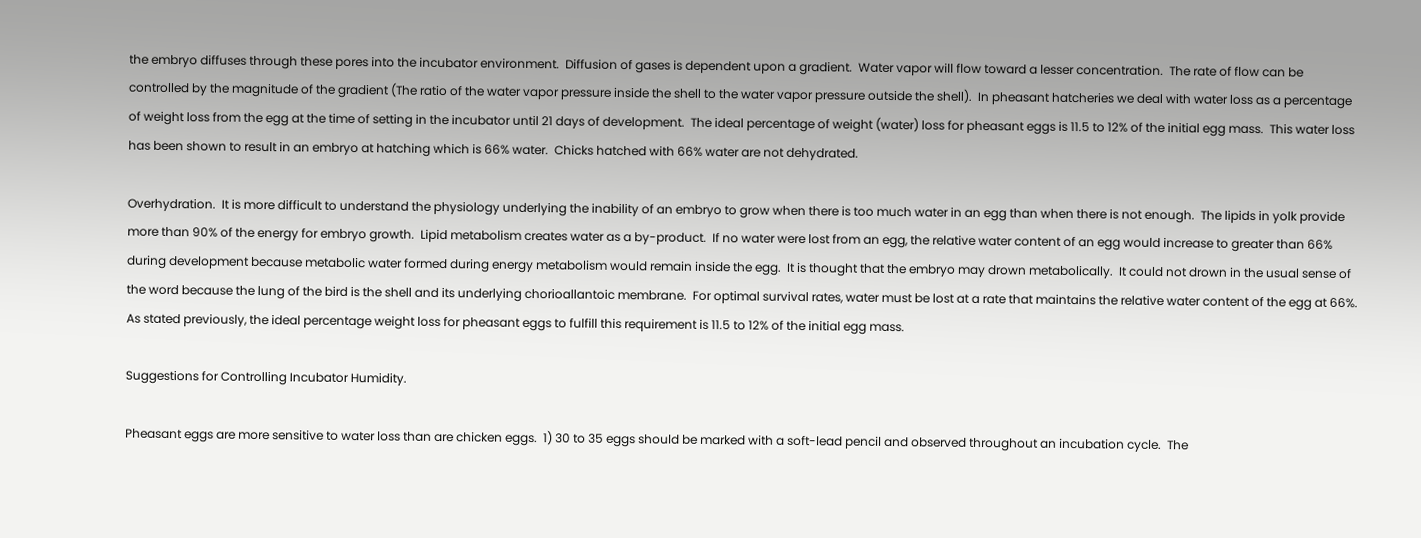the embryo diffuses through these pores into the incubator environment.  Diffusion of gases is dependent upon a gradient.  Water vapor will flow toward a lesser concentration.  The rate of flow can be controlled by the magnitude of the gradient (The ratio of the water vapor pressure inside the shell to the water vapor pressure outside the shell).  In pheasant hatcheries we deal with water loss as a percentage of weight loss from the egg at the time of setting in the incubator until 21 days of development.  The ideal percentage of weight (water) loss for pheasant eggs is 11.5 to 12% of the initial egg mass.  This water loss has been shown to result in an embryo at hatching which is 66% water.  Chicks hatched with 66% water are not dehydrated.

Overhydration.  It is more difficult to understand the physiology underlying the inability of an embryo to grow when there is too much water in an egg than when there is not enough.  The lipids in yolk provide more than 90% of the energy for embryo growth.  Lipid metabolism creates water as a by-product.  If no water were lost from an egg, the relative water content of an egg would increase to greater than 66% during development because metabolic water formed during energy metabolism would remain inside the egg.  It is thought that the embryo may drown metabolically.  It could not drown in the usual sense of the word because the lung of the bird is the shell and its underlying chorioallantoic membrane.  For optimal survival rates, water must be lost at a rate that maintains the relative water content of the egg at 66%.  As stated previously, the ideal percentage weight loss for pheasant eggs to fulfill this requirement is 11.5 to 12% of the initial egg mass.

Suggestions for Controlling Incubator Humidity.

Pheasant eggs are more sensitive to water loss than are chicken eggs.  1) 30 to 35 eggs should be marked with a soft-lead pencil and observed throughout an incubation cycle.  The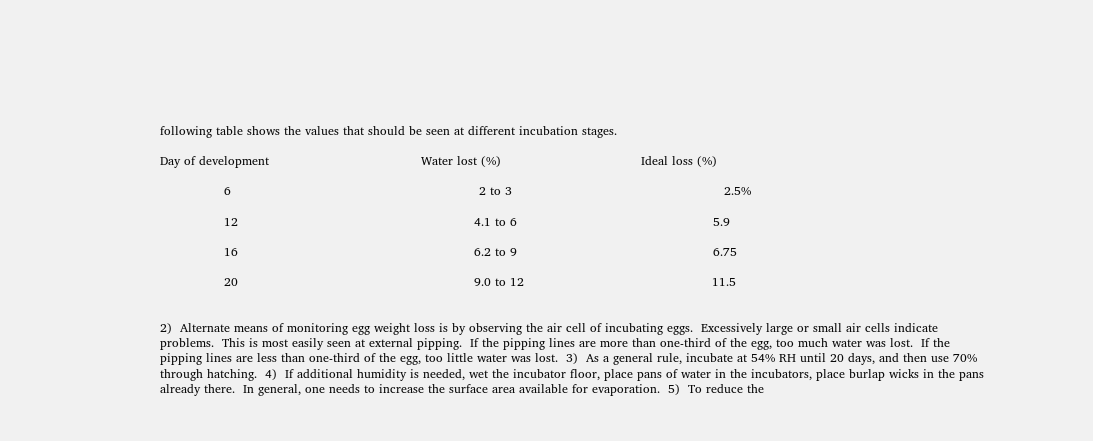following table shows the values that should be seen at different incubation stages.

Day of development                                      Water lost (%)                                   Ideal loss (%)

                6                                                              2 to 3                                                     2.5%

                12                                                           4.1 to 6                                                 5.9

                16                                                           6.2 to 9                                                 6.75

                20                                                           9.0 to 12                                               11.5


2)  Alternate means of monitoring egg weight loss is by observing the air cell of incubating eggs.  Excessively large or small air cells indicate problems.  This is most easily seen at external pipping.  If the pipping lines are more than one-third of the egg, too much water was lost.  If the pipping lines are less than one-third of the egg, too little water was lost.  3)  As a general rule, incubate at 54% RH until 20 days, and then use 70% through hatching.  4)  If additional humidity is needed, wet the incubator floor, place pans of water in the incubators, place burlap wicks in the pans already there.  In general, one needs to increase the surface area available for evaporation.  5)  To reduce the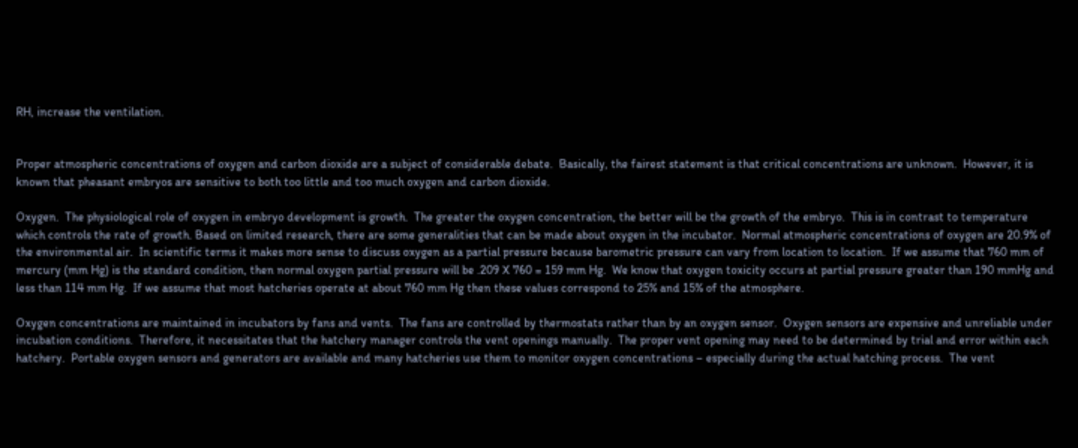RH, increase the ventilation.


Proper atmospheric concentrations of oxygen and carbon dioxide are a subject of considerable debate.  Basically, the fairest statement is that critical concentrations are unknown.  However, it is known that pheasant embryos are sensitive to both too little and too much oxygen and carbon dioxide.

Oxygen.  The physiological role of oxygen in embryo development is growth.  The greater the oxygen concentration, the better will be the growth of the embryo.  This is in contrast to temperature which controls the rate of growth. Based on limited research, there are some generalities that can be made about oxygen in the incubator.  Normal atmospheric concentrations of oxygen are 20.9% of the environmental air.  In scientific terms it makes more sense to discuss oxygen as a partial pressure because barometric pressure can vary from location to location.  If we assume that 760 mm of mercury (mm Hg) is the standard condition, then normal oxygen partial pressure will be .209 X 760 = 159 mm Hg.  We know that oxygen toxicity occurs at partial pressure greater than 190 mmHg and less than 114 mm Hg.  If we assume that most hatcheries operate at about 760 mm Hg then these values correspond to 25% and 15% of the atmosphere.

Oxygen concentrations are maintained in incubators by fans and vents.  The fans are controlled by thermostats rather than by an oxygen sensor.  Oxygen sensors are expensive and unreliable under incubation conditions.  Therefore, it necessitates that the hatchery manager controls the vent openings manually.  The proper vent opening may need to be determined by trial and error within each hatchery.  Portable oxygen sensors and generators are available and many hatcheries use them to monitor oxygen concentrations – especially during the actual hatching process.  The vent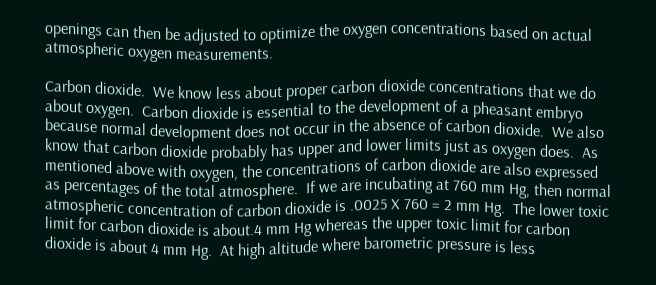openings can then be adjusted to optimize the oxygen concentrations based on actual atmospheric oxygen measurements.

Carbon dioxide.  We know less about proper carbon dioxide concentrations that we do about oxygen.  Carbon dioxide is essential to the development of a pheasant embryo because normal development does not occur in the absence of carbon dioxide.  We also know that carbon dioxide probably has upper and lower limits just as oxygen does.  As mentioned above with oxygen, the concentrations of carbon dioxide are also expressed as percentages of the total atmosphere.  If we are incubating at 760 mm Hg, then normal atmospheric concentration of carbon dioxide is .0025 X 760 = 2 mm Hg.  The lower toxic limit for carbon dioxide is about.4 mm Hg whereas the upper toxic limit for carbon dioxide is about 4 mm Hg.  At high altitude where barometric pressure is less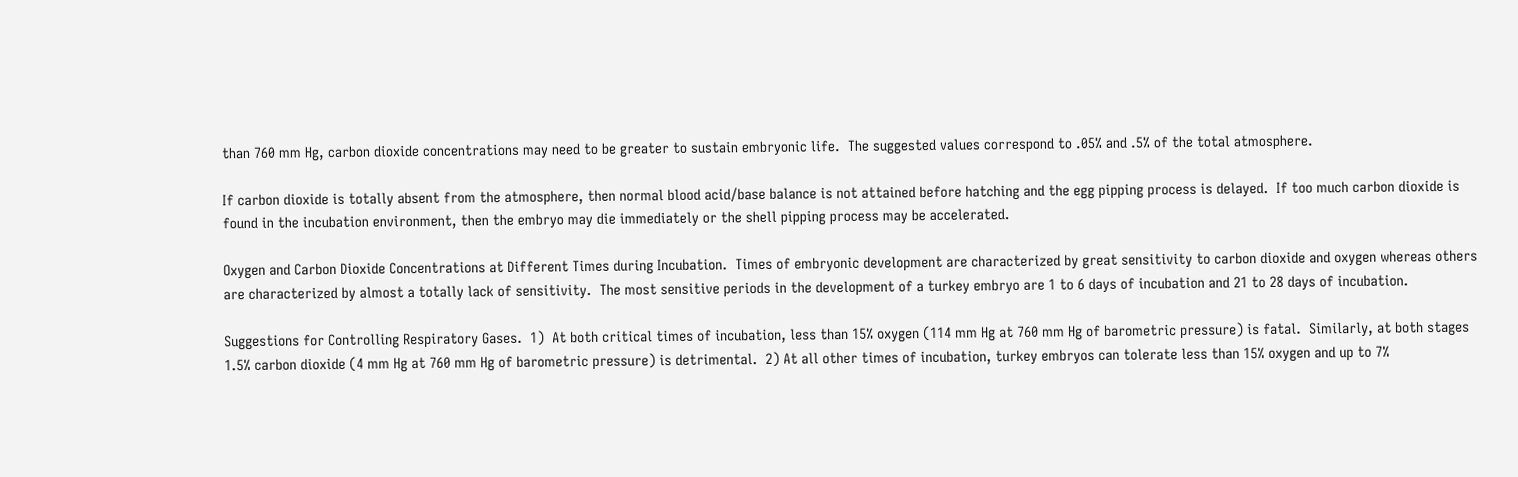than 760 mm Hg, carbon dioxide concentrations may need to be greater to sustain embryonic life.  The suggested values correspond to .05% and .5% of the total atmosphere.

If carbon dioxide is totally absent from the atmosphere, then normal blood acid/base balance is not attained before hatching and the egg pipping process is delayed.  If too much carbon dioxide is found in the incubation environment, then the embryo may die immediately or the shell pipping process may be accelerated.

Oxygen and Carbon Dioxide Concentrations at Different Times during Incubation.  Times of embryonic development are characterized by great sensitivity to carbon dioxide and oxygen whereas others are characterized by almost a totally lack of sensitivity.  The most sensitive periods in the development of a turkey embryo are 1 to 6 days of incubation and 21 to 28 days of incubation.

Suggestions for Controlling Respiratory Gases.  1)  At both critical times of incubation, less than 15% oxygen (114 mm Hg at 760 mm Hg of barometric pressure) is fatal.  Similarly, at both stages 1.5% carbon dioxide (4 mm Hg at 760 mm Hg of barometric pressure) is detrimental.  2) At all other times of incubation, turkey embryos can tolerate less than 15% oxygen and up to 7%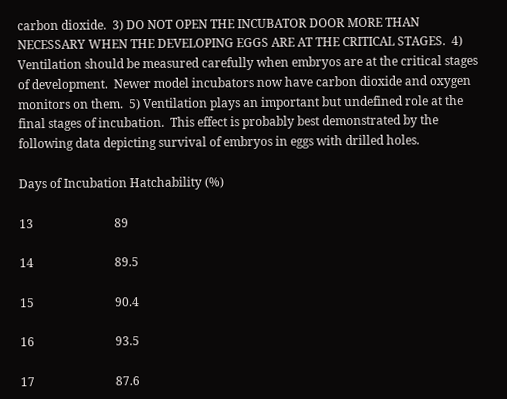carbon dioxide.  3) DO NOT OPEN THE INCUBATOR DOOR MORE THAN NECESSARY WHEN THE DEVELOPING EGGS ARE AT THE CRITICAL STAGES.  4) Ventilation should be measured carefully when embryos are at the critical stages of development.  Newer model incubators now have carbon dioxide and oxygen monitors on them.  5) Ventilation plays an important but undefined role at the final stages of incubation.  This effect is probably best demonstrated by the following data depicting survival of embryos in eggs with drilled holes.

Days of Incubation Hatchability (%)

13                           89

14                           89.5

15                           90.4

16                           93.5

17                           87.6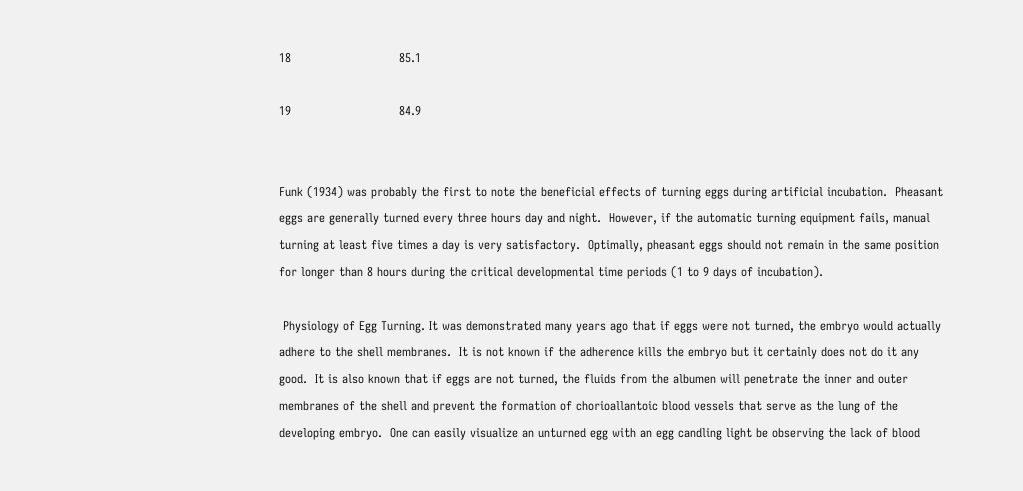18                           85.1

19                           84.9


Funk (1934) was probably the first to note the beneficial effects of turning eggs during artificial incubation.  Pheasant eggs are generally turned every three hours day and night.  However, if the automatic turning equipment fails, manual turning at least five times a day is very satisfactory.  Optimally, pheasant eggs should not remain in the same position for longer than 8 hours during the critical developmental time periods (1 to 9 days of incubation).

 Physiology of Egg Turning. It was demonstrated many years ago that if eggs were not turned, the embryo would actually adhere to the shell membranes.  It is not known if the adherence kills the embryo but it certainly does not do it any good.  It is also known that if eggs are not turned, the fluids from the albumen will penetrate the inner and outer membranes of the shell and prevent the formation of chorioallantoic blood vessels that serve as the lung of the developing embryo.  One can easily visualize an unturned egg with an egg candling light be observing the lack of blood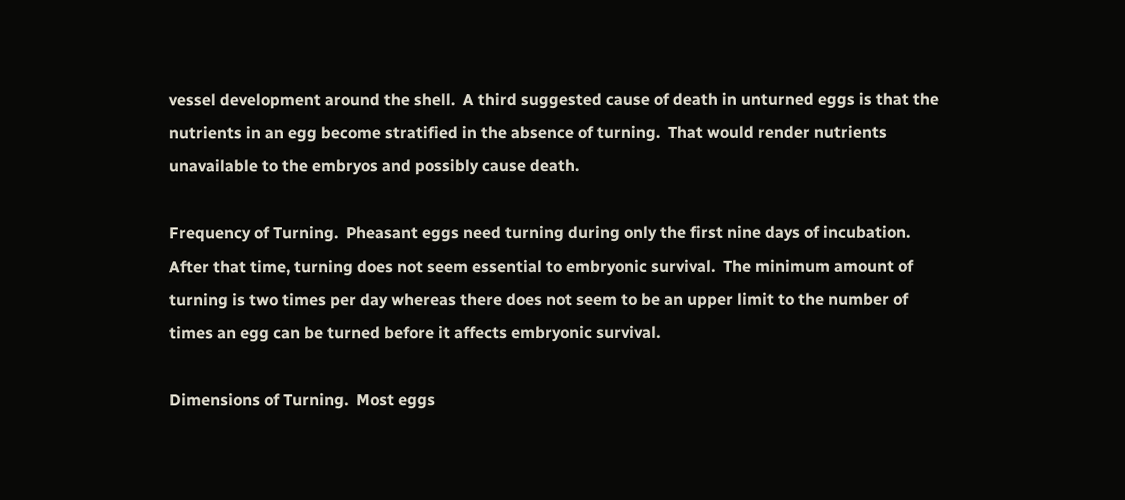vessel development around the shell.  A third suggested cause of death in unturned eggs is that the nutrients in an egg become stratified in the absence of turning.  That would render nutrients unavailable to the embryos and possibly cause death.

Frequency of Turning.  Pheasant eggs need turning during only the first nine days of incubation.  After that time, turning does not seem essential to embryonic survival.  The minimum amount of turning is two times per day whereas there does not seem to be an upper limit to the number of times an egg can be turned before it affects embryonic survival.

Dimensions of Turning.  Most eggs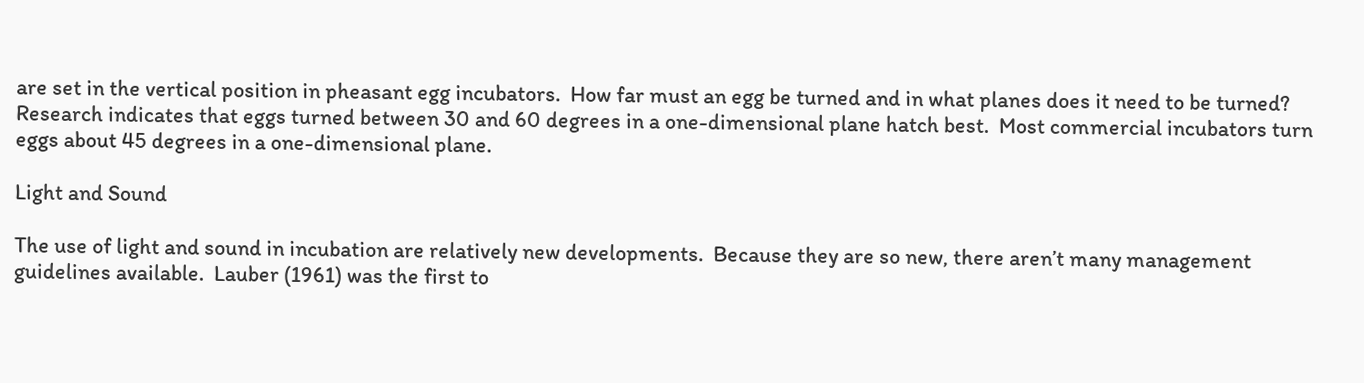are set in the vertical position in pheasant egg incubators.  How far must an egg be turned and in what planes does it need to be turned?  Research indicates that eggs turned between 30 and 60 degrees in a one-dimensional plane hatch best.  Most commercial incubators turn eggs about 45 degrees in a one-dimensional plane.

Light and Sound

The use of light and sound in incubation are relatively new developments.  Because they are so new, there aren’t many management guidelines available.  Lauber (1961) was the first to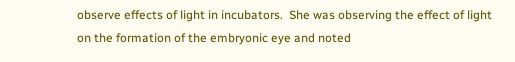observe effects of light in incubators.  She was observing the effect of light on the formation of the embryonic eye and noted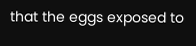that the eggs exposed to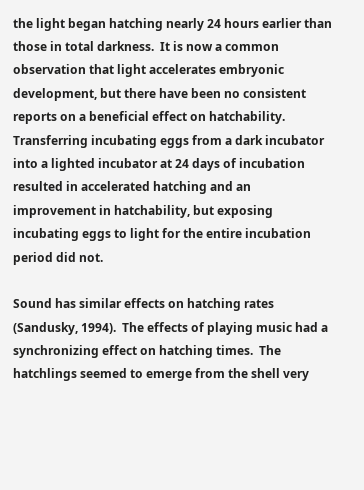the light began hatching nearly 24 hours earlier than those in total darkness.  It is now a common observation that light accelerates embryonic development, but there have been no consistent reports on a beneficial effect on hatchability.  Transferring incubating eggs from a dark incubator into a lighted incubator at 24 days of incubation resulted in accelerated hatching and an improvement in hatchability, but exposing incubating eggs to light for the entire incubation period did not.

Sound has similar effects on hatching rates (Sandusky, 1994).  The effects of playing music had a synchronizing effect on hatching times.  The hatchlings seemed to emerge from the shell very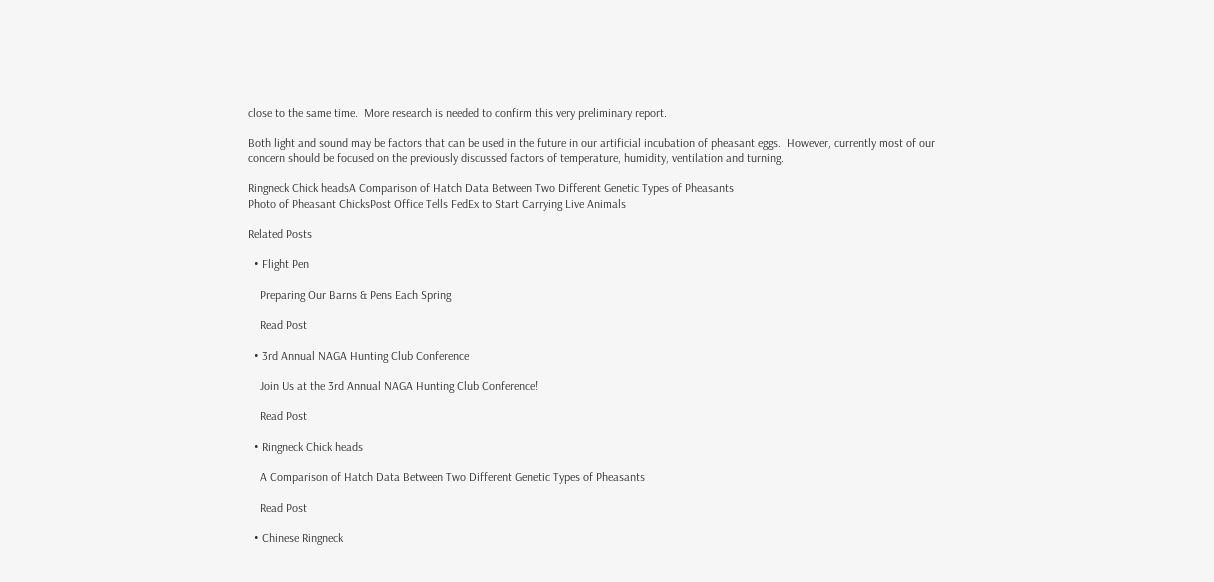close to the same time.  More research is needed to confirm this very preliminary report.

Both light and sound may be factors that can be used in the future in our artificial incubation of pheasant eggs.  However, currently most of our concern should be focused on the previously discussed factors of temperature, humidity, ventilation and turning.

Ringneck Chick headsA Comparison of Hatch Data Between Two Different Genetic Types of Pheasants
Photo of Pheasant ChicksPost Office Tells FedEx to Start Carrying Live Animals

Related Posts

  • Flight Pen

    Preparing Our Barns & Pens Each Spring

    Read Post

  • 3rd Annual NAGA Hunting Club Conference

    Join Us at the 3rd Annual NAGA Hunting Club Conference!

    Read Post

  • Ringneck Chick heads

    A Comparison of Hatch Data Between Two Different Genetic Types of Pheasants

    Read Post

  • Chinese Ringneck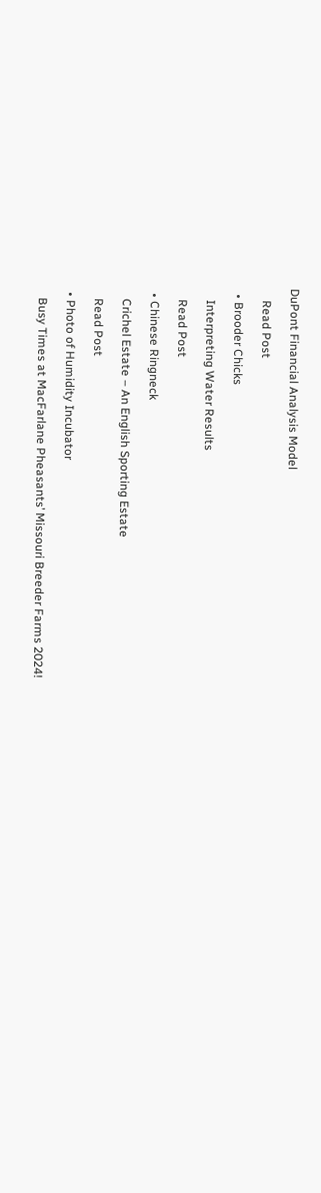DuPont Financial Analysis Model

    Read Post

  • Brooder Chicks

    Interpreting Water Results

    Read Post

  • Chinese Ringneck

    Crichel Estate – An English Sporting Estate

    Read Post

  • Photo of Humidity Incubator

    Busy Times at MacFarlane Pheasants’ Missouri Breeder Farms 2024!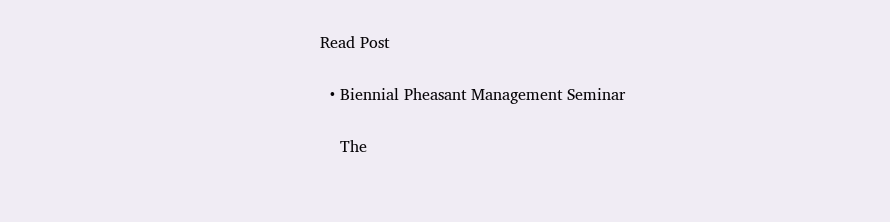Read Post

  • Biennial Pheasant Management Seminar

    The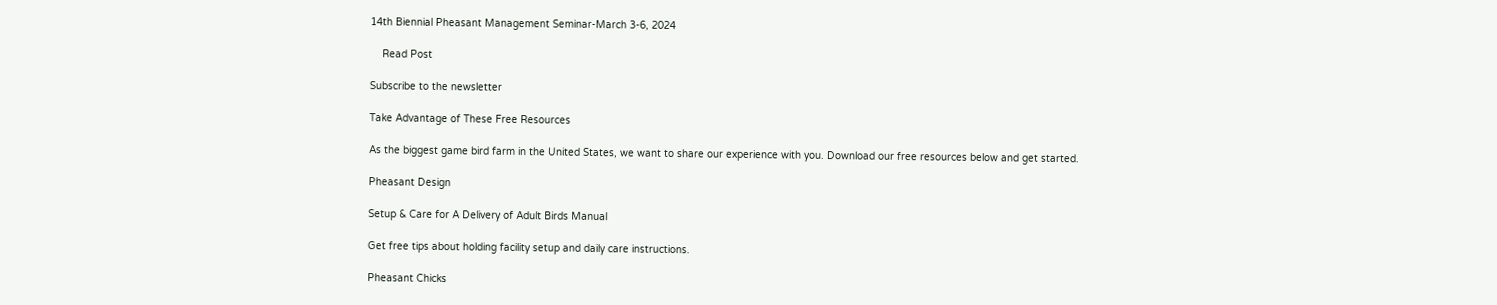14th Biennial Pheasant Management Seminar-March 3-6, 2024

    Read Post

Subscribe to the newsletter

Take Advantage of These Free Resources

As the biggest game bird farm in the United States, we want to share our experience with you. Download our free resources below and get started.

Pheasant Design

Setup & Care for A Delivery of Adult Birds Manual

Get free tips about holding facility setup and daily care instructions.

Pheasant Chicks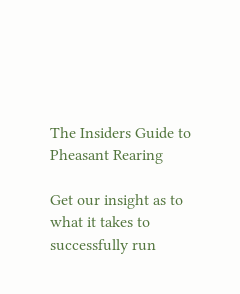The Insiders Guide to Pheasant Rearing

Get our insight as to what it takes to successfully run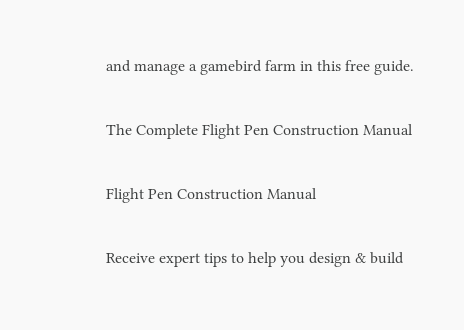and manage a gamebird farm in this free guide.

The Complete Flight Pen Construction Manual

Flight Pen Construction Manual

Receive expert tips to help you design & build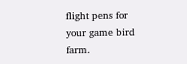flight pens for your game bird farm.